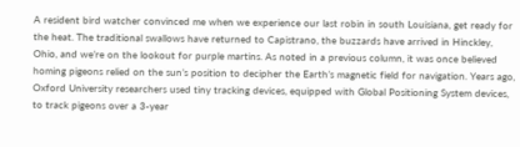A resident bird watcher convinced me when we experience our last robin in south Louisiana, get ready for the heat. The traditional swallows have returned to Capistrano, the buzzards have arrived in Hinckley, Ohio, and we’re on the lookout for purple martins. As noted in a previous column, it was once believed homing pigeons relied on the sun’s position to decipher the Earth’s magnetic field for navigation. Years ago, Oxford University researchers used tiny tracking devices, equipped with Global Positioning System devices, to track pigeons over a 3-year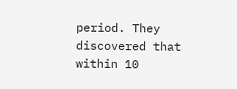period. They discovered that within 10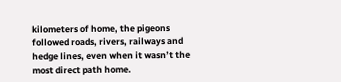kilometers of home, the pigeons followed roads, rivers, railways and hedge lines, even when it wasn’t the most direct path home.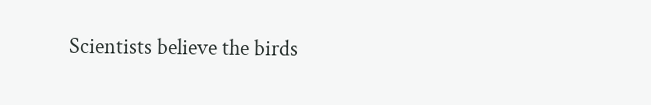Scientists believe the birds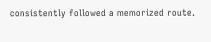consistently followed a memorized route.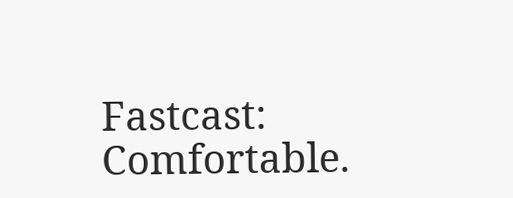Fastcast: Comfortable.